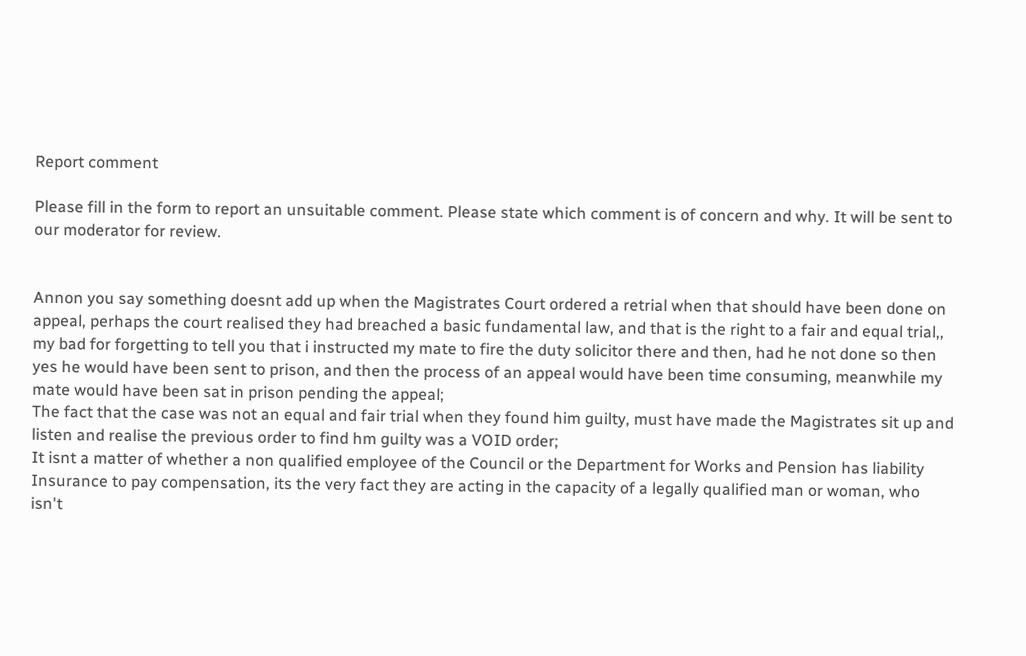Report comment

Please fill in the form to report an unsuitable comment. Please state which comment is of concern and why. It will be sent to our moderator for review.


Annon you say something doesnt add up when the Magistrates Court ordered a retrial when that should have been done on appeal, perhaps the court realised they had breached a basic fundamental law, and that is the right to a fair and equal trial,, my bad for forgetting to tell you that i instructed my mate to fire the duty solicitor there and then, had he not done so then yes he would have been sent to prison, and then the process of an appeal would have been time consuming, meanwhile my mate would have been sat in prison pending the appeal;
The fact that the case was not an equal and fair trial when they found him guilty, must have made the Magistrates sit up and listen and realise the previous order to find hm guilty was a VOID order;
It isnt a matter of whether a non qualified employee of the Council or the Department for Works and Pension has liability Insurance to pay compensation, its the very fact they are acting in the capacity of a legally qualified man or woman, who isn't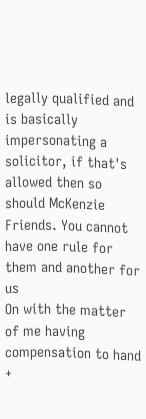legally qualified and is basically impersonating a solicitor, if that's allowed then so should McKenzie Friends. You cannot have one rule for them and another for us
On with the matter of me having compensation to hand +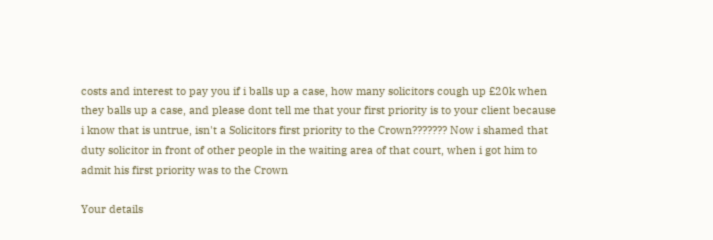costs and interest to pay you if i balls up a case, how many solicitors cough up £20k when they balls up a case, and please dont tell me that your first priority is to your client because i know that is untrue, isn't a Solicitors first priority to the Crown??????? Now i shamed that duty solicitor in front of other people in the waiting area of that court, when i got him to admit his first priority was to the Crown

Your details